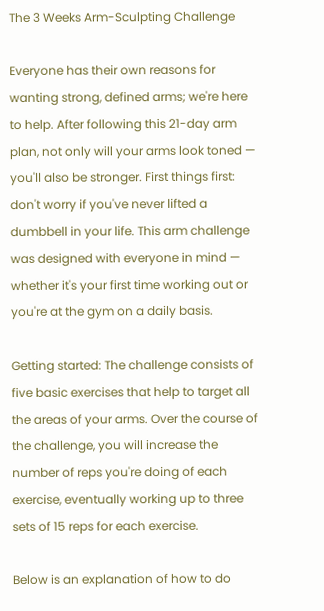The 3 Weeks Arm-Sculpting Challenge

Everyone has their own reasons for wanting strong, defined arms; we're here to help. After following this 21-day arm plan, not only will your arms look toned — you'll also be stronger. First things first: don't worry if you've never lifted a dumbbell in your life. This arm challenge was designed with everyone in mind — whether it's your first time working out or you're at the gym on a daily basis.

Getting started: The challenge consists of five basic exercises that help to target all the areas of your arms. Over the course of the challenge, you will increase the number of reps you're doing of each exercise, eventually working up to three sets of 15 reps for each exercise.

Below is an explanation of how to do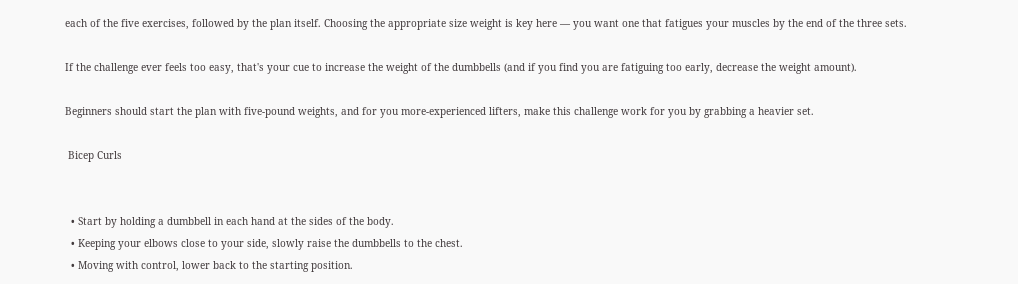each of the five exercises, followed by the plan itself. Choosing the appropriate size weight is key here — you want one that fatigues your muscles by the end of the three sets.

If the challenge ever feels too easy, that's your cue to increase the weight of the dumbbells (and if you find you are fatiguing too early, decrease the weight amount).

Beginners should start the plan with five-pound weights, and for you more-experienced lifters, make this challenge work for you by grabbing a heavier set.

 Bicep Curls


  • Start by holding a dumbbell in each hand at the sides of the body.
  • Keeping your elbows close to your side, slowly raise the dumbbells to the chest.
  • Moving with control, lower back to the starting position.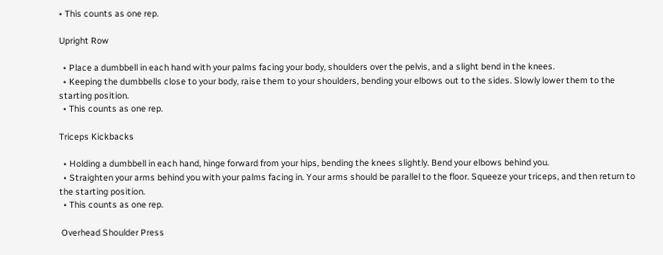• This counts as one rep.

Upright Row

  • Place a dumbbell in each hand with your palms facing your body, shoulders over the pelvis, and a slight bend in the knees.
  • Keeping the dumbbells close to your body, raise them to your shoulders, bending your elbows out to the sides. Slowly lower them to the starting position.
  • This counts as one rep.

Triceps Kickbacks

  • Holding a dumbbell in each hand, hinge forward from your hips, bending the knees slightly. Bend your elbows behind you.
  • Straighten your arms behind you with your palms facing in. Your arms should be parallel to the floor. Squeeze your triceps, and then return to the starting position.
  • This counts as one rep.

 Overhead Shoulder Press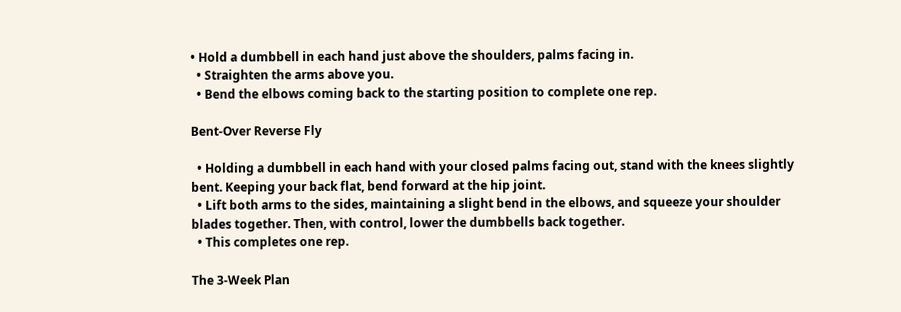• Hold a dumbbell in each hand just above the shoulders, palms facing in.
  • Straighten the arms above you.
  • Bend the elbows coming back to the starting position to complete one rep.

Bent-Over Reverse Fly

  • Holding a dumbbell in each hand with your closed palms facing out, stand with the knees slightly bent. Keeping your back flat, bend forward at the hip joint.
  • Lift both arms to the sides, maintaining a slight bend in the elbows, and squeeze your shoulder blades together. Then, with control, lower the dumbbells back together.
  • This completes one rep.

The 3-Week Plan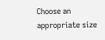Choose an appropriate size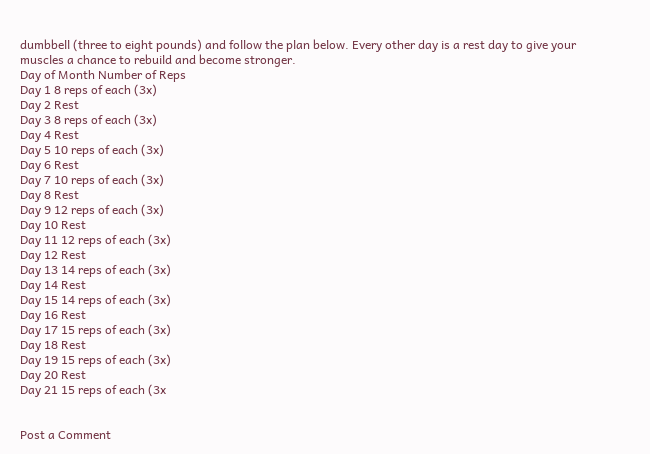dumbbell (three to eight pounds) and follow the plan below. Every other day is a rest day to give your muscles a chance to rebuild and become stronger.
Day of Month Number of Reps
Day 1 8 reps of each (3x)
Day 2 Rest
Day 3 8 reps of each (3x)
Day 4 Rest
Day 5 10 reps of each (3x)
Day 6 Rest
Day 7 10 reps of each (3x)
Day 8 Rest
Day 9 12 reps of each (3x)
Day 10 Rest
Day 11 12 reps of each (3x)
Day 12 Rest
Day 13 14 reps of each (3x)
Day 14 Rest
Day 15 14 reps of each (3x)
Day 16 Rest
Day 17 15 reps of each (3x)
Day 18 Rest
Day 19 15 reps of each (3x)
Day 20 Rest
Day 21 15 reps of each (3x


Post a Comment